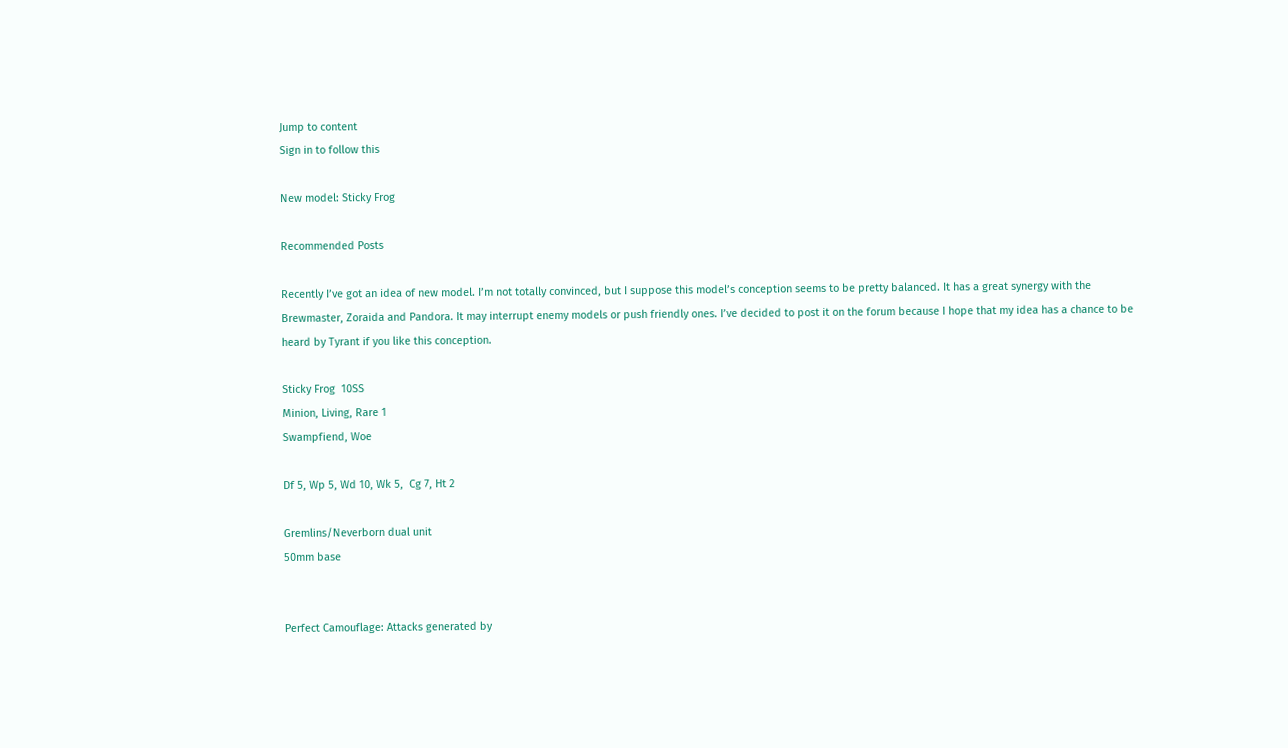Jump to content
Sign in to follow this

New model: Sticky Frog

Recommended Posts

Recently I’ve got an idea of new model. I’m not totally convinced, but I suppose this model’s conception seems to be pretty balanced. It has a great synergy with the Brewmaster, Zoraida and Pandora. It may interrupt enemy models or push friendly ones. I’ve decided to post it on the forum because I hope that my idea has a chance to be heard by Tyrant if you like this conception.

Sticky Frog  10SS
Minion, Living, Rare 1
Swampfiend, Woe

Df 5, Wp 5, Wd 10, Wk 5,  Cg 7, Ht 2

Gremlins/Neverborn dual unit
50mm base


Perfect Camouflage: Attacks generated by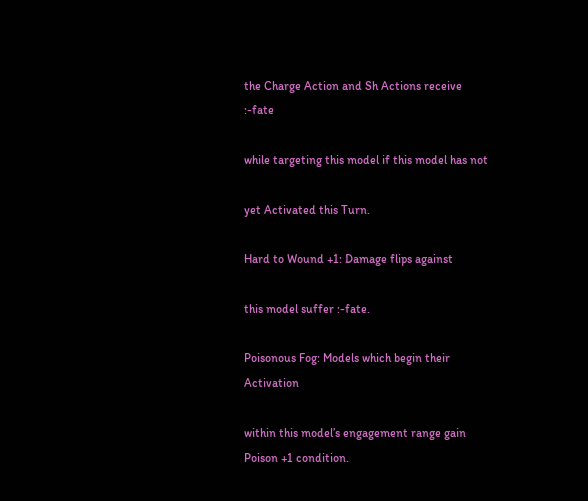the Charge Action and Sh Actions receive :-fate

while targeting this model if this model has not

yet Activated this Turn.

Hard to Wound +1: Damage flips against

this model suffer :-fate.

Poisonous Fog: Models which begin their Activation

within this model’s engagement range gain Poison +1 condition.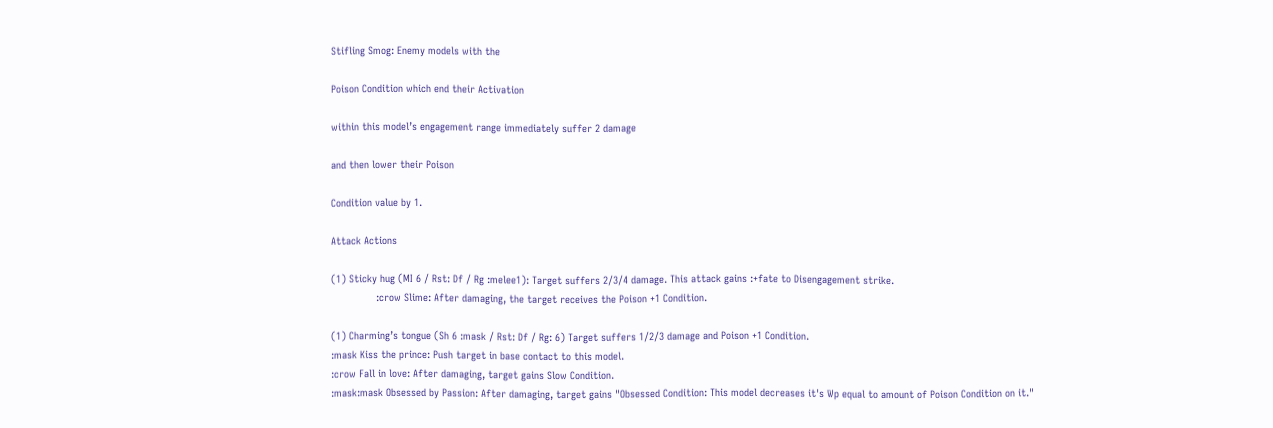Stifling Smog: Enemy models with the

Poison Condition which end their Activation

within this model’s engagement range immediately suffer 2 damage

and then lower their Poison

Condition value by 1.

Attack Actions

(1) Sticky hug (MI 6 / Rst: Df / Rg :melee1): Target suffers 2/3/4 damage. This attack gains :+fate to Disengagement strike.
               :crow Slime: After damaging, the target receives the Poison +1 Condition.

(1) Charming’s tongue (Sh 6 :mask / Rst: Df / Rg: 6) Target suffers 1/2/3 damage and Poison +1 Condition.
:mask Kiss the prince: Push target in base contact to this model.
:crow Fall in love: After damaging, target gains Slow Condition.
:mask:mask Obsessed by Passion: After damaging, target gains "Obsessed Condition: This model decreases it's Wp equal to amount of Poison Condition on it."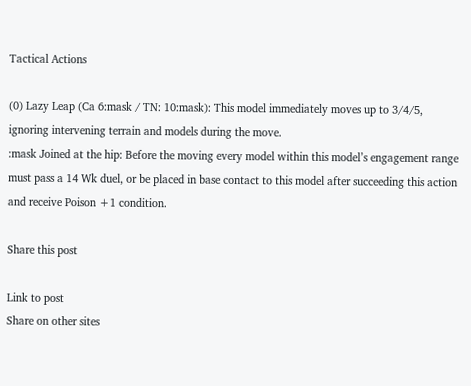Tactical Actions

(0) Lazy Leap (Ca 6:mask / TN: 10:mask): This model immediately moves up to 3/4/5, ignoring intervening terrain and models during the move.
:mask Joined at the hip: Before the moving every model within this model’s engagement range must pass a 14 Wk duel, or be placed in base contact to this model after succeeding this action and receive Poison +1 condition.

Share this post

Link to post
Share on other sites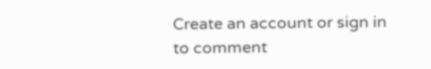Create an account or sign in to comment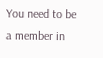You need to be a member in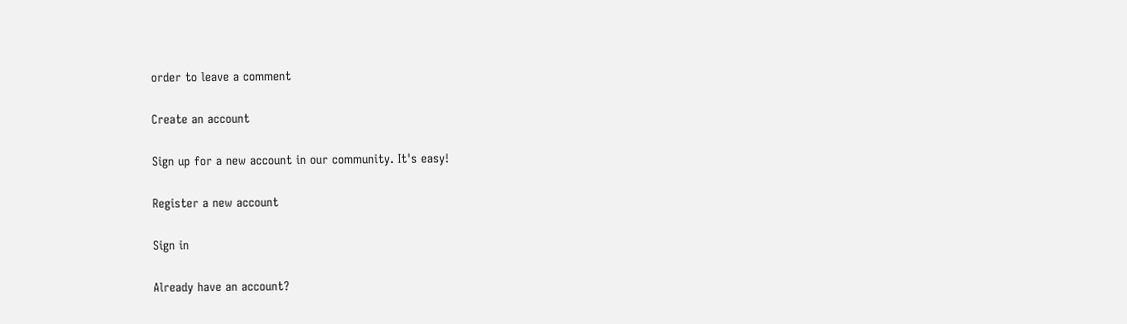order to leave a comment

Create an account

Sign up for a new account in our community. It's easy!

Register a new account

Sign in

Already have an account?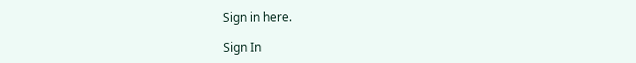Sign in here.

Sign In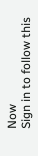Now
Sign in to follow this